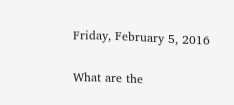Friday, February 5, 2016

What are the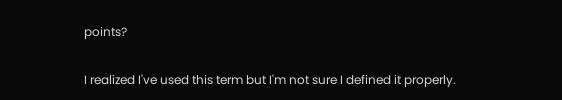points?

I realized I've used this term but I'm not sure I defined it properly.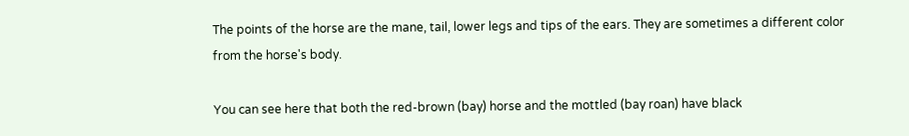The points of the horse are the mane, tail, lower legs and tips of the ears. They are sometimes a different color from the horse's body.

You can see here that both the red-brown (bay) horse and the mottled (bay roan) have black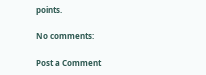points.

No comments:

Post a Comment